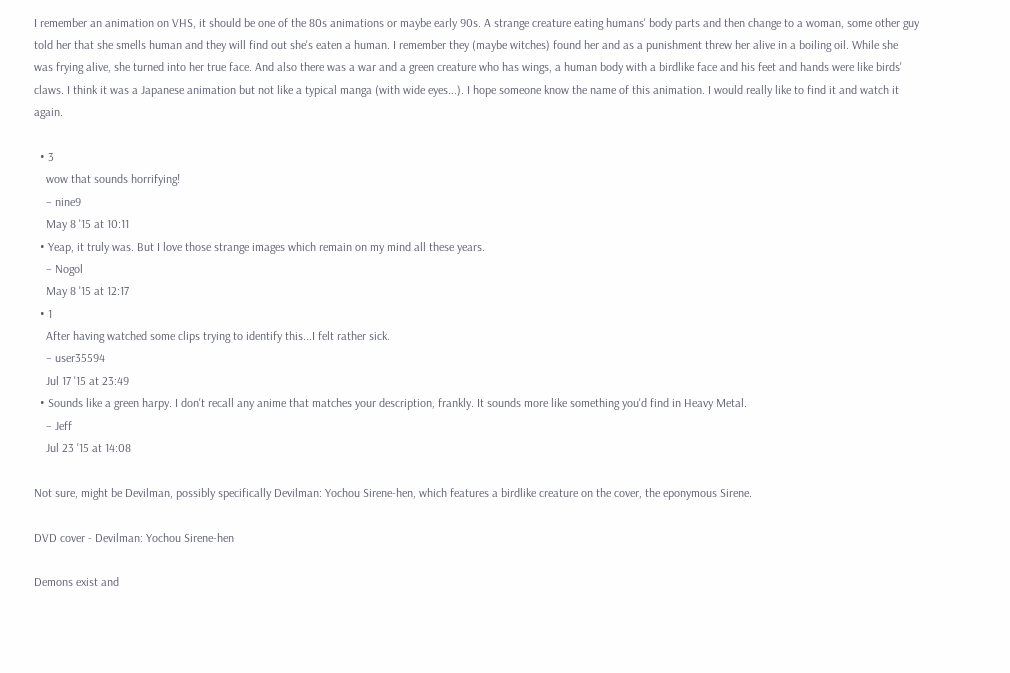I remember an animation on VHS, it should be one of the 80s animations or maybe early 90s. A strange creature eating humans' body parts and then change to a woman, some other guy told her that she smells human and they will find out she's eaten a human. I remember they (maybe witches) found her and as a punishment threw her alive in a boiling oil. While she was frying alive, she turned into her true face. And also there was a war and a green creature who has wings, a human body with a birdlike face and his feet and hands were like birds' claws. I think it was a Japanese animation but not like a typical manga (with wide eyes...). I hope someone know the name of this animation. I would really like to find it and watch it again.

  • 3
    wow that sounds horrifying!
    – nine9
    May 8 '15 at 10:11
  • Yeap, it truly was. But I love those strange images which remain on my mind all these years.
    – Nogol
    May 8 '15 at 12:17
  • 1
    After having watched some clips trying to identify this...I felt rather sick.
    – user35594
    Jul 17 '15 at 23:49
  • Sounds like a green harpy. I don't recall any anime that matches your description, frankly. It sounds more like something you'd find in Heavy Metal.
    – Jeff
    Jul 23 '15 at 14:08

Not sure, might be Devilman, possibly specifically Devilman: Yochou Sirene-hen, which features a birdlike creature on the cover, the eponymous Sirene.

DVD cover - Devilman: Yochou Sirene-hen

Demons exist and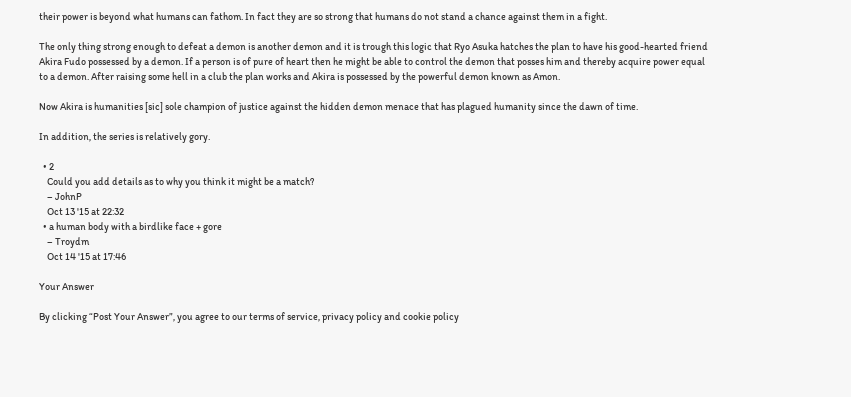their power is beyond what humans can fathom. In fact they are so strong that humans do not stand a chance against them in a fight.

The only thing strong enough to defeat a demon is another demon and it is trough this logic that Ryo Asuka hatches the plan to have his good-hearted friend Akira Fudo possessed by a demon. If a person is of pure of heart then he might be able to control the demon that posses him and thereby acquire power equal to a demon. After raising some hell in a club the plan works and Akira is possessed by the powerful demon known as Amon.

Now Akira is humanities [sic] sole champion of justice against the hidden demon menace that has plagued humanity since the dawn of time.

In addition, the series is relatively gory.

  • 2
    Could you add details as to why you think it might be a match?
    – JohnP
    Oct 13 '15 at 22:32
  • a human body with a birdlike face + gore
    – Troydm
    Oct 14 '15 at 17:46

Your Answer

By clicking “Post Your Answer”, you agree to our terms of service, privacy policy and cookie policy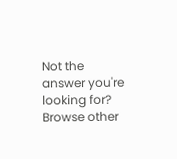Not the answer you're looking for? Browse other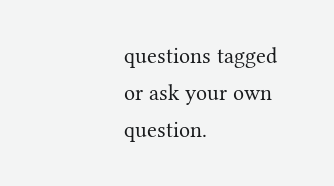questions tagged or ask your own question.